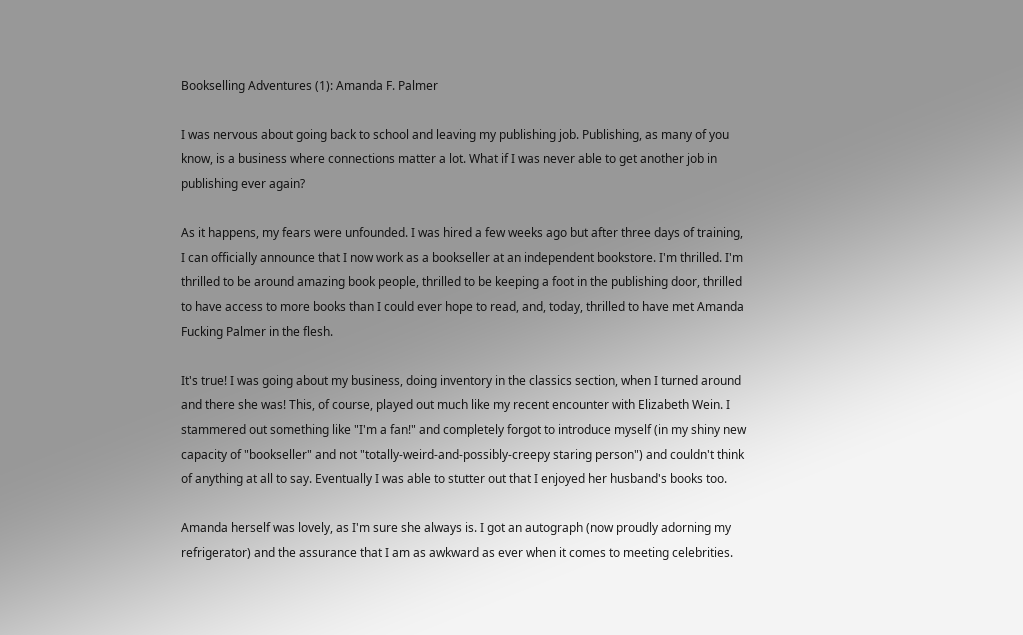Bookselling Adventures (1): Amanda F. Palmer

I was nervous about going back to school and leaving my publishing job. Publishing, as many of you know, is a business where connections matter a lot. What if I was never able to get another job in publishing ever again?

As it happens, my fears were unfounded. I was hired a few weeks ago but after three days of training, I can officially announce that I now work as a bookseller at an independent bookstore. I'm thrilled. I'm thrilled to be around amazing book people, thrilled to be keeping a foot in the publishing door, thrilled to have access to more books than I could ever hope to read, and, today, thrilled to have met Amanda Fucking Palmer in the flesh.

It's true! I was going about my business, doing inventory in the classics section, when I turned around and there she was! This, of course, played out much like my recent encounter with Elizabeth Wein. I stammered out something like "I'm a fan!" and completely forgot to introduce myself (in my shiny new capacity of "bookseller" and not "totally-weird-and-possibly-creepy staring person") and couldn't think of anything at all to say. Eventually I was able to stutter out that I enjoyed her husband's books too.

Amanda herself was lovely, as I'm sure she always is. I got an autograph (now proudly adorning my refrigerator) and the assurance that I am as awkward as ever when it comes to meeting celebrities.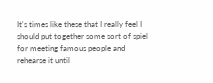It's times like these that I really feel I should put together some sort of spiel for meeting famous people and rehearse it until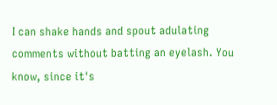I can shake hands and spout adulating comments without batting an eyelash. You know, since it's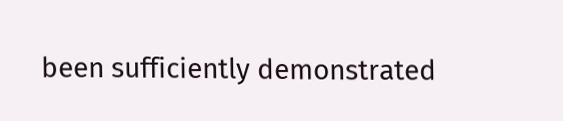been sufficiently demonstrated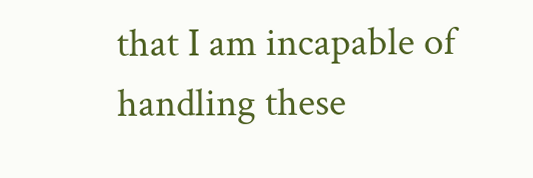that I am incapable of handling these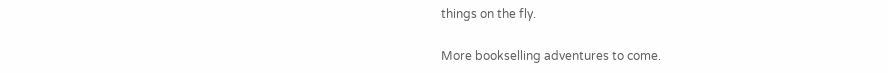things on the fly.

More bookselling adventures to come.